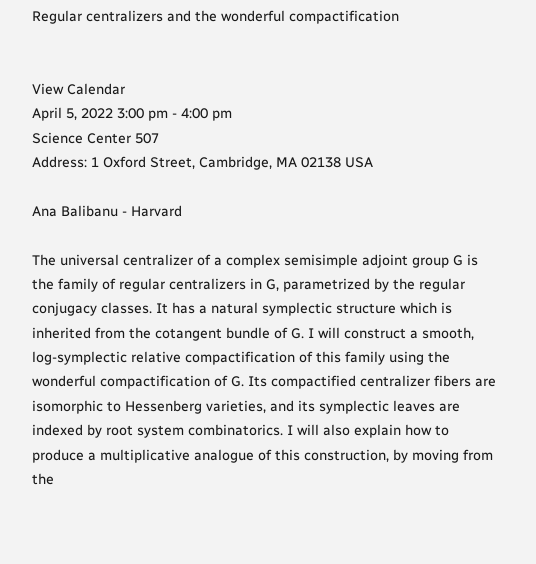Regular centralizers and the wonderful compactification


View Calendar
April 5, 2022 3:00 pm - 4:00 pm
Science Center 507
Address: 1 Oxford Street, Cambridge, MA 02138 USA

Ana Balibanu - Harvard

The universal centralizer of a complex semisimple adjoint group G is the family of regular centralizers in G, parametrized by the regular conjugacy classes. It has a natural symplectic structure which is inherited from the cotangent bundle of G. I will construct a smooth, log-symplectic relative compactification of this family using the wonderful compactification of G. Its compactified centralizer fibers are isomorphic to Hessenberg varieties, and its symplectic leaves are indexed by root system combinatorics. I will also explain how to produce a multiplicative analogue of this construction, by moving from the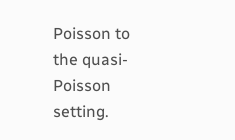Poisson to the quasi-Poisson setting.